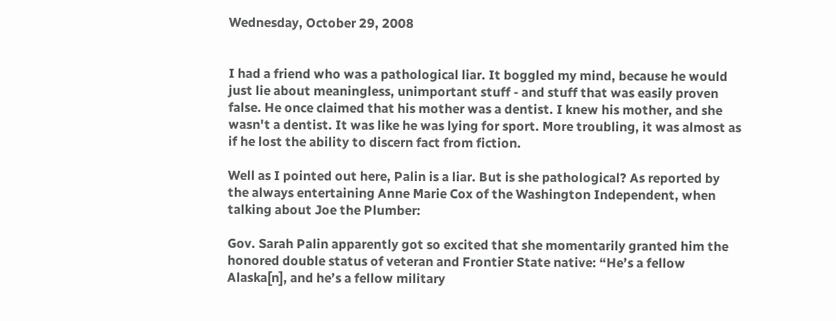Wednesday, October 29, 2008


I had a friend who was a pathological liar. It boggled my mind, because he would just lie about meaningless, unimportant stuff - and stuff that was easily proven false. He once claimed that his mother was a dentist. I knew his mother, and she wasn't a dentist. It was like he was lying for sport. More troubling, it was almost as if he lost the ability to discern fact from fiction.

Well as I pointed out here, Palin is a liar. But is she pathological? As reported by the always entertaining Anne Marie Cox of the Washington Independent, when talking about Joe the Plumber:

Gov. Sarah Palin apparently got so excited that she momentarily granted him the honored double status of veteran and Frontier State native: “He’s a fellow Alaska[n], and he’s a fellow military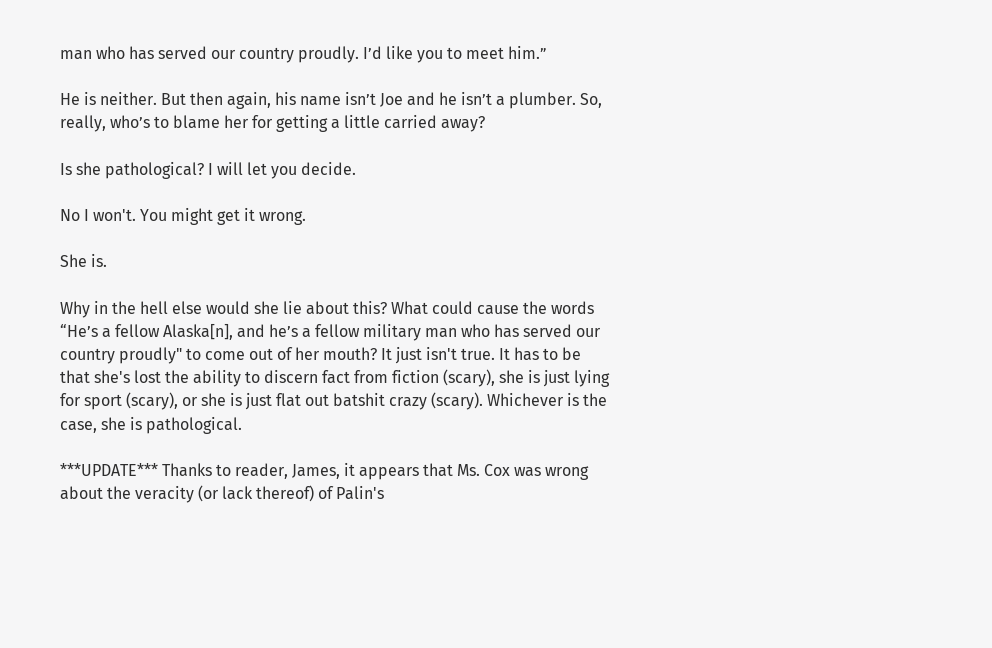man who has served our country proudly. I’d like you to meet him.”

He is neither. But then again, his name isn’t Joe and he isn’t a plumber. So, really, who’s to blame her for getting a little carried away?

Is she pathological? I will let you decide.

No I won't. You might get it wrong.

She is.

Why in the hell else would she lie about this? What could cause the words “He’s a fellow Alaska[n], and he’s a fellow military man who has served our country proudly" to come out of her mouth? It just isn't true. It has to be that she's lost the ability to discern fact from fiction (scary), she is just lying for sport (scary), or she is just flat out batshit crazy (scary). Whichever is the case, she is pathological.

***UPDATE*** Thanks to reader, James, it appears that Ms. Cox was wrong about the veracity (or lack thereof) of Palin's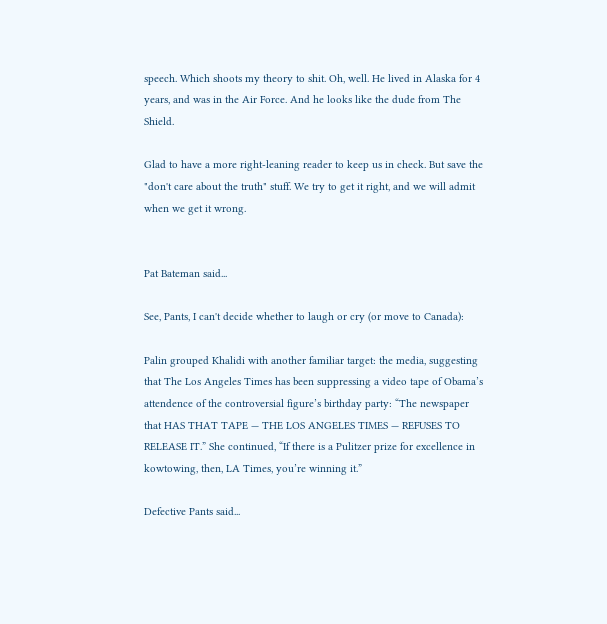speech. Which shoots my theory to shit. Oh, well. He lived in Alaska for 4 years, and was in the Air Force. And he looks like the dude from The Shield.

Glad to have a more right-leaning reader to keep us in check. But save the "don't care about the truth" stuff. We try to get it right, and we will admit when we get it wrong.


Pat Bateman said...

See, Pants, I can't decide whether to laugh or cry (or move to Canada):

Palin grouped Khalidi with another familiar target: the media, suggesting that The Los Angeles Times has been suppressing a video tape of Obama’s attendence of the controversial figure’s birthday party: “The newspaper that HAS THAT TAPE — THE LOS ANGELES TIMES — REFUSES TO RELEASE IT.” She continued, “If there is a Pulitzer prize for excellence in kowtowing, then, LA Times, you’re winning it.”

Defective Pants said...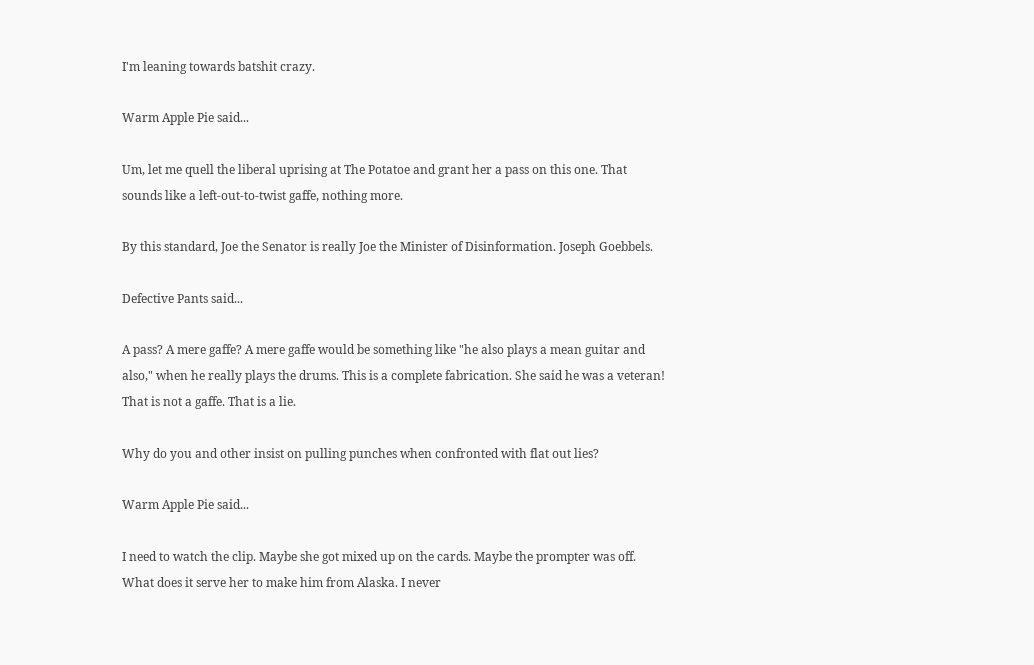I'm leaning towards batshit crazy.

Warm Apple Pie said...

Um, let me quell the liberal uprising at The Potatoe and grant her a pass on this one. That sounds like a left-out-to-twist gaffe, nothing more.

By this standard, Joe the Senator is really Joe the Minister of Disinformation. Joseph Goebbels.

Defective Pants said...

A pass? A mere gaffe? A mere gaffe would be something like "he also plays a mean guitar and also," when he really plays the drums. This is a complete fabrication. She said he was a veteran! That is not a gaffe. That is a lie.

Why do you and other insist on pulling punches when confronted with flat out lies?

Warm Apple Pie said...

I need to watch the clip. Maybe she got mixed up on the cards. Maybe the prompter was off. What does it serve her to make him from Alaska. I never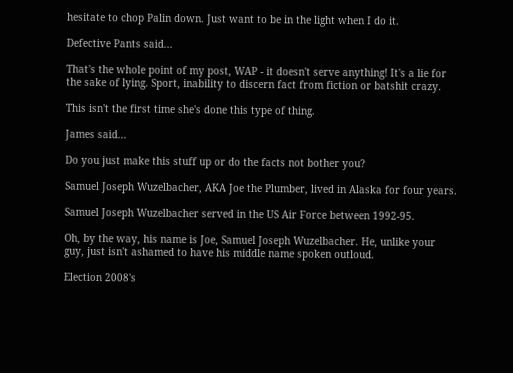hesitate to chop Palin down. Just want to be in the light when I do it.

Defective Pants said...

That's the whole point of my post, WAP - it doesn't serve anything! It's a lie for the sake of lying. Sport, inability to discern fact from fiction or batshit crazy.

This isn't the first time she's done this type of thing.

James said...

Do you just make this stuff up or do the facts not bother you?

Samuel Joseph Wuzelbacher, AKA Joe the Plumber, lived in Alaska for four years.

Samuel Joseph Wuzelbacher served in the US Air Force between 1992-95.

Oh, by the way, his name is Joe, Samuel Joseph Wuzelbacher. He, unlike your guy, just isn't ashamed to have his middle name spoken outloud.

Election 2008's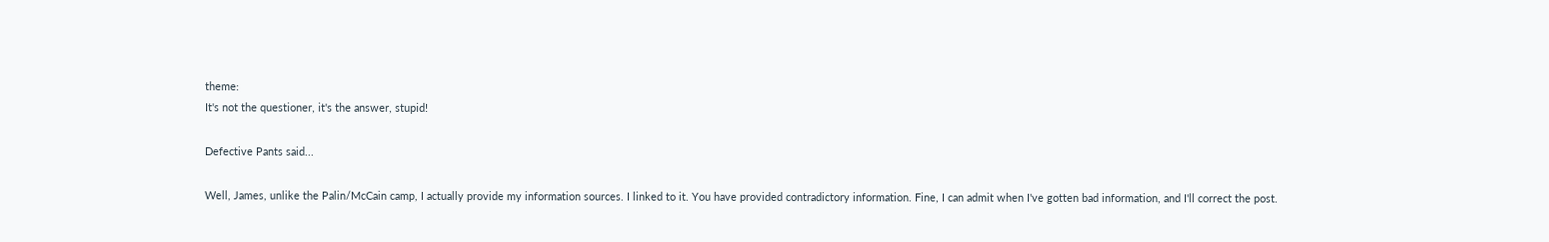theme:
It's not the questioner, it's the answer, stupid!

Defective Pants said...

Well, James, unlike the Palin/McCain camp, I actually provide my information sources. I linked to it. You have provided contradictory information. Fine, I can admit when I've gotten bad information, and I'll correct the post.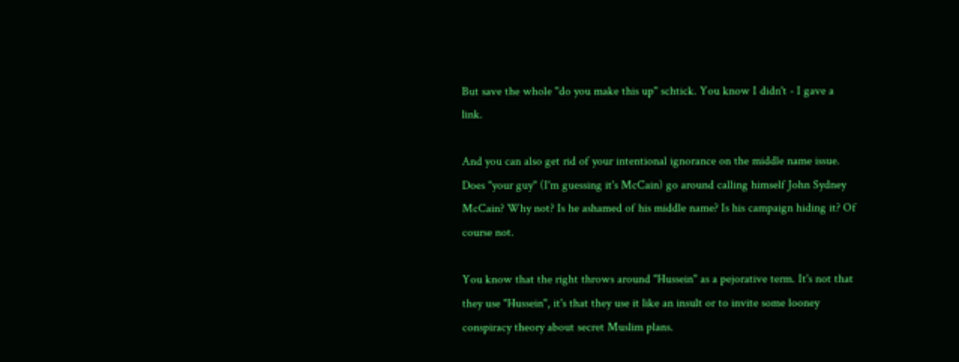But save the whole "do you make this up" schtick. You know I didn't - I gave a link.

And you can also get rid of your intentional ignorance on the middle name issue. Does "your guy" (I'm guessing it's McCain) go around calling himself John Sydney McCain? Why not? Is he ashamed of his middle name? Is his campaign hiding it? Of course not.

You know that the right throws around "Hussein" as a pejorative term. It's not that they use "Hussein", it's that they use it like an insult or to invite some looney conspiracy theory about secret Muslim plans.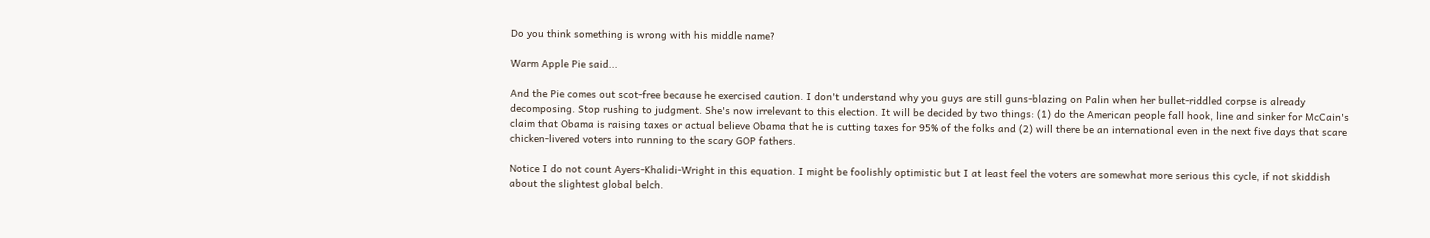Do you think something is wrong with his middle name?

Warm Apple Pie said...

And the Pie comes out scot-free because he exercised caution. I don't understand why you guys are still guns-blazing on Palin when her bullet-riddled corpse is already decomposing. Stop rushing to judgment. She's now irrelevant to this election. It will be decided by two things: (1) do the American people fall hook, line and sinker for McCain's claim that Obama is raising taxes or actual believe Obama that he is cutting taxes for 95% of the folks and (2) will there be an international even in the next five days that scare chicken-livered voters into running to the scary GOP fathers.

Notice I do not count Ayers-Khalidi-Wright in this equation. I might be foolishly optimistic but I at least feel the voters are somewhat more serious this cycle, if not skiddish about the slightest global belch.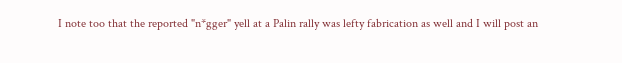I note too that the reported "n*gger" yell at a Palin rally was lefty fabrication as well and I will post an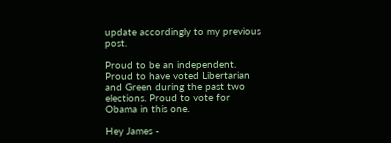update accordingly to my previous post.

Proud to be an independent. Proud to have voted Libertarian and Green during the past two elections. Proud to vote for Obama in this one.

Hey James -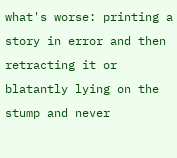what's worse: printing a story in error and then retracting it or blatantly lying on the stump and never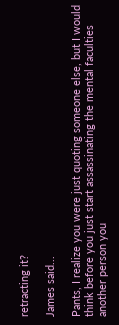retracting it?

James said...

Pants, I realize you were just quoting someone else, but I would think before you just start assassinating the mental faculties another person you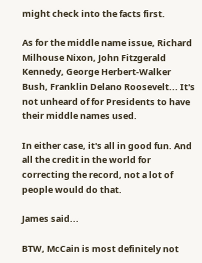might check into the facts first.

As for the middle name issue, Richard Milhouse Nixon, John Fitzgerald Kennedy, George Herbert-Walker Bush, Franklin Delano Roosevelt... It's not unheard of for Presidents to have their middle names used.

In either case, it's all in good fun. And all the credit in the world for correcting the record, not a lot of people would do that.

James said...

BTW, McCain is most definitely not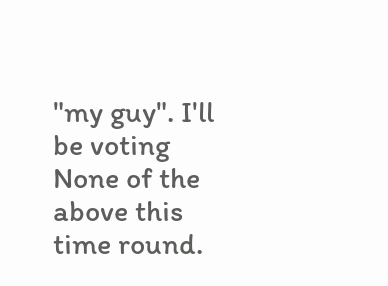"my guy". I'll be voting None of the above this time round.